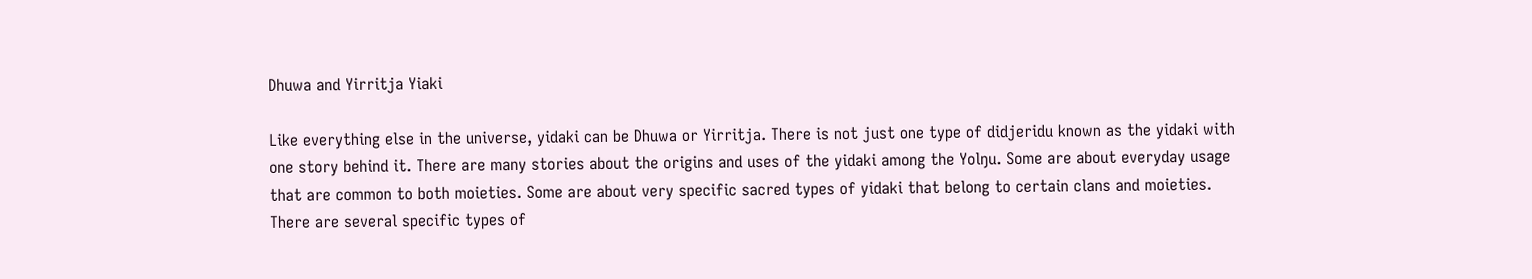Dhuwa and Yirritja Yiaki

Like everything else in the universe, yidaki can be Dhuwa or Yirritja. There is not just one type of didjeridu known as the yidaki with one story behind it. There are many stories about the origins and uses of the yidaki among the Yolŋu. Some are about everyday usage that are common to both moieties. Some are about very specific sacred types of yidaki that belong to certain clans and moieties. There are several specific types of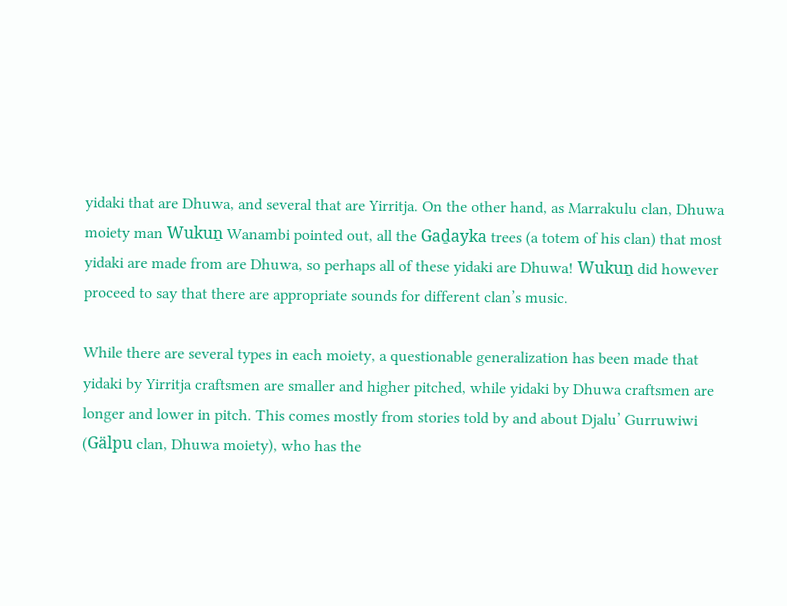yidaki that are Dhuwa, and several that are Yirritja. On the other hand, as Marrakulu clan, Dhuwa moiety man Wukuṉ Wanambi pointed out, all the Gaḏayka trees (a totem of his clan) that most yidaki are made from are Dhuwa, so perhaps all of these yidaki are Dhuwa! Wukuṉ did however proceed to say that there are appropriate sounds for different clan’s music.

While there are several types in each moiety, a questionable generalization has been made that yidaki by Yirritja craftsmen are smaller and higher pitched, while yidaki by Dhuwa craftsmen are longer and lower in pitch. This comes mostly from stories told by and about Djalu’ Gurruwiwi (Gälpu clan, Dhuwa moiety), who has the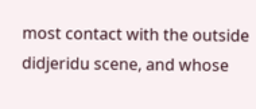most contact with the outside didjeridu scene, and whose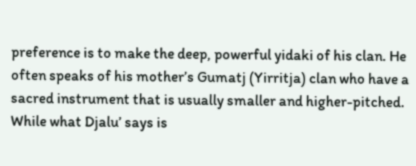preference is to make the deep, powerful yidaki of his clan. He often speaks of his mother’s Gumatj (Yirritja) clan who have a sacred instrument that is usually smaller and higher-pitched. While what Djalu’ says is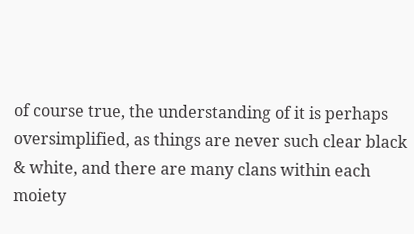of course true, the understanding of it is perhaps oversimplified, as things are never such clear black & white, and there are many clans within each moiety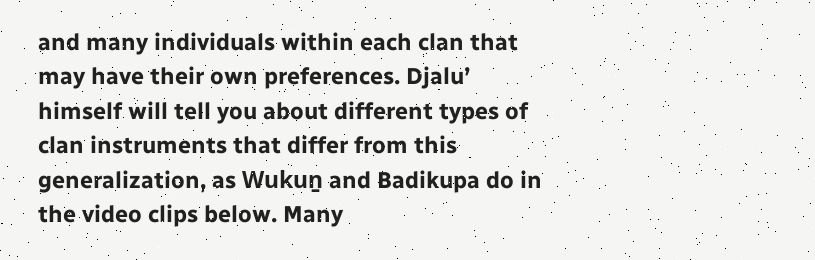and many individuals within each clan that may have their own preferences. Djalu’ himself will tell you about different types of clan instruments that differ from this generalization, as Wukuṉ and Badikupa do in the video clips below. Many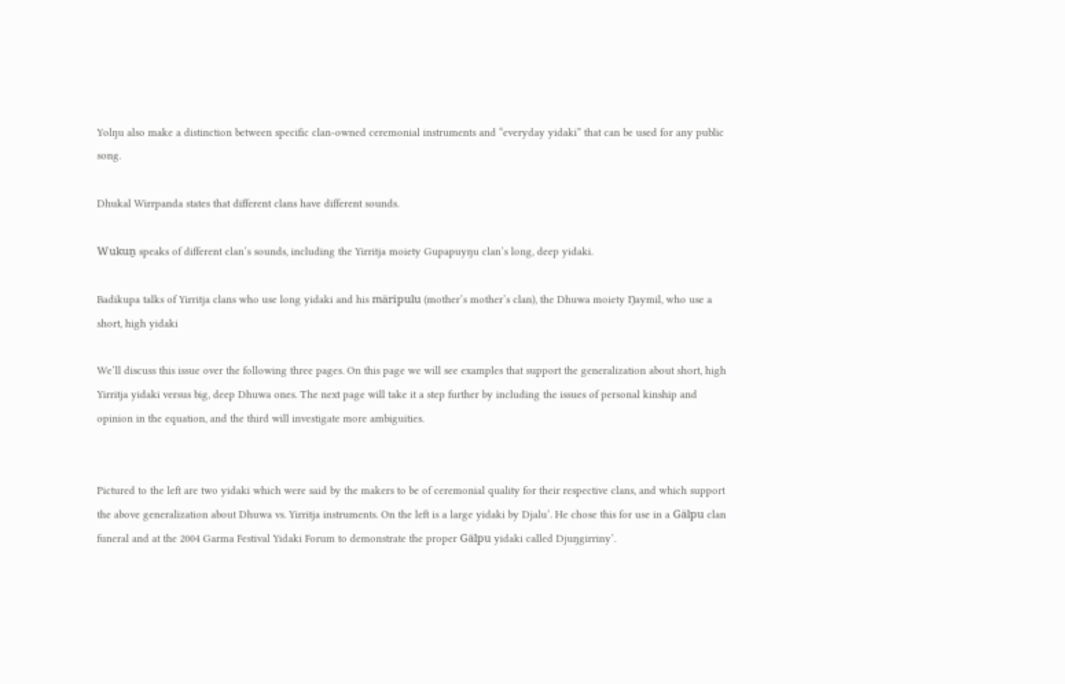Yolŋu also make a distinction between specific clan-owned ceremonial instruments and “everyday yidaki” that can be used for any public song.

Dhukal Wirrpanda states that different clans have different sounds.

Wukuṉ speaks of different clan’s sounds, including the Yirritja moiety Gupapuyŋu clan’s long, deep yidaki.

Badikupa talks of Yirritja clans who use long yidaki and his märipulu (mother’s mother’s clan), the Dhuwa moiety Ŋaymil, who use a short, high yidaki

We’ll discuss this issue over the following three pages. On this page we will see examples that support the generalization about short, high Yirritja yidaki versus big, deep Dhuwa ones. The next page will take it a step further by including the issues of personal kinship and opinion in the equation, and the third will investigate more ambiguities.


Pictured to the left are two yidaki which were said by the makers to be of ceremonial quality for their respective clans, and which support the above generalization about Dhuwa vs. Yirritja instruments. On the left is a large yidaki by Djalu’. He chose this for use in a Gälpu clan funeral and at the 2004 Garma Festival Yidaki Forum to demonstrate the proper Gälpu yidaki called Djuŋgirriny’.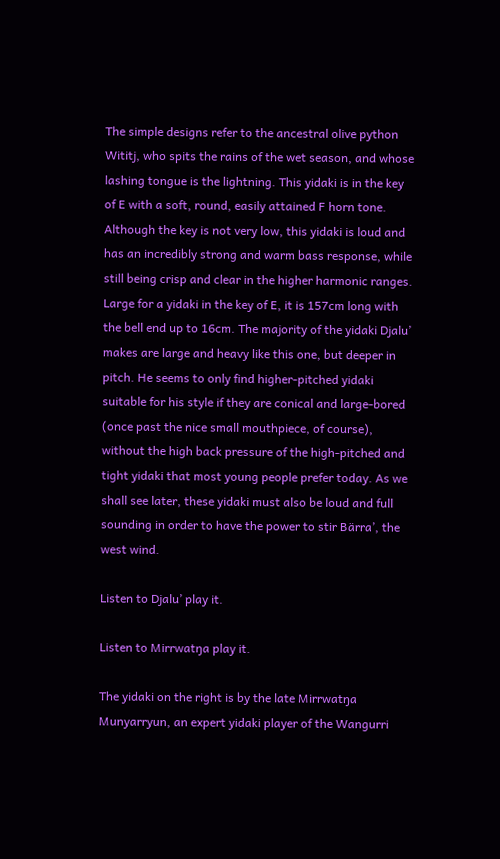The simple designs refer to the ancestral olive python Wititj, who spits the rains of the wet season, and whose lashing tongue is the lightning. This yidaki is in the key of E with a soft, round, easily attained F horn tone. Although the key is not very low, this yidaki is loud and has an incredibly strong and warm bass response, while still being crisp and clear in the higher harmonic ranges. Large for a yidaki in the key of E, it is 157cm long with the bell end up to 16cm. The majority of the yidaki Djalu’ makes are large and heavy like this one, but deeper in pitch. He seems to only find higher-pitched yidaki suitable for his style if they are conical and large-bored (once past the nice small mouthpiece, of course), without the high back pressure of the high-pitched and tight yidaki that most young people prefer today. As we shall see later, these yidaki must also be loud and full sounding in order to have the power to stir Bärra’, the west wind.

Listen to Djalu’ play it.

Listen to Mirrwatŋa play it.

The yidaki on the right is by the late Mirrwatŋa Munyarryun, an expert yidaki player of the Wangurri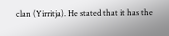clan (Yirritja). He stated that it has the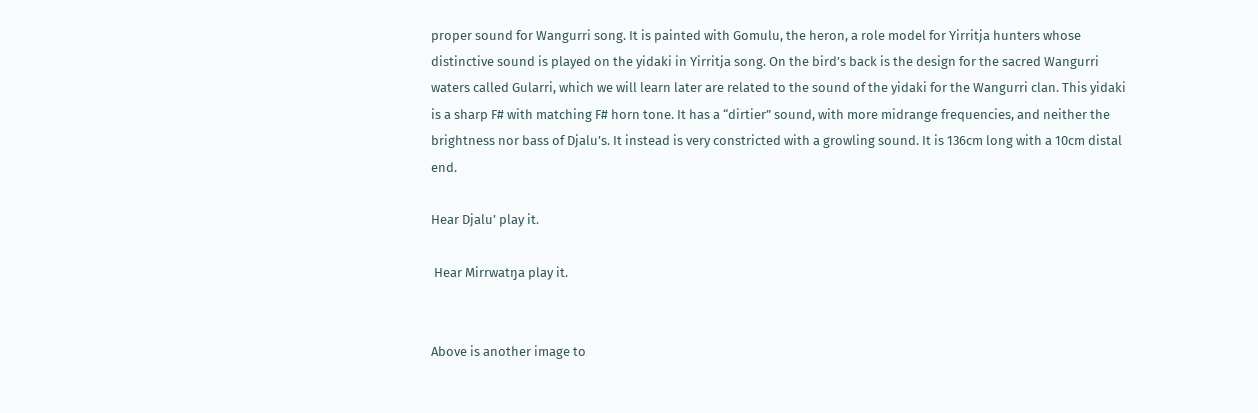proper sound for Wangurri song. It is painted with Gomulu, the heron, a role model for Yirritja hunters whose distinctive sound is played on the yidaki in Yirritja song. On the bird’s back is the design for the sacred Wangurri waters called Gularri, which we will learn later are related to the sound of the yidaki for the Wangurri clan. This yidaki is a sharp F# with matching F# horn tone. It has a “dirtier” sound, with more midrange frequencies, and neither the brightness nor bass of Djalu’s. It instead is very constricted with a growling sound. It is 136cm long with a 10cm distal end.

Hear Djalu’ play it.

 Hear Mirrwatŋa play it.


Above is another image to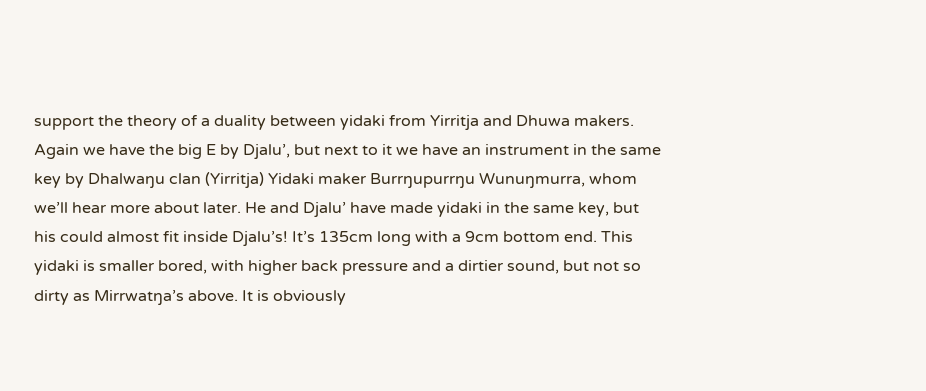support the theory of a duality between yidaki from Yirritja and Dhuwa makers. Again we have the big E by Djalu’, but next to it we have an instrument in the same key by Dhalwaŋu clan (Yirritja) Yidaki maker Burrŋupurrŋu Wunuŋmurra, whom we’ll hear more about later. He and Djalu’ have made yidaki in the same key, but his could almost fit inside Djalu’s! It’s 135cm long with a 9cm bottom end. This yidaki is smaller bored, with higher back pressure and a dirtier sound, but not so dirty as Mirrwatŋa’s above. It is obviously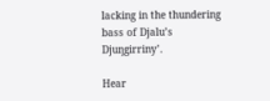lacking in the thundering bass of Djalu’s Djuŋgirriny’.

Hear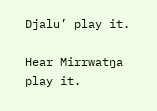Djalu’ play it.

Hear Mirrwatŋa play it.